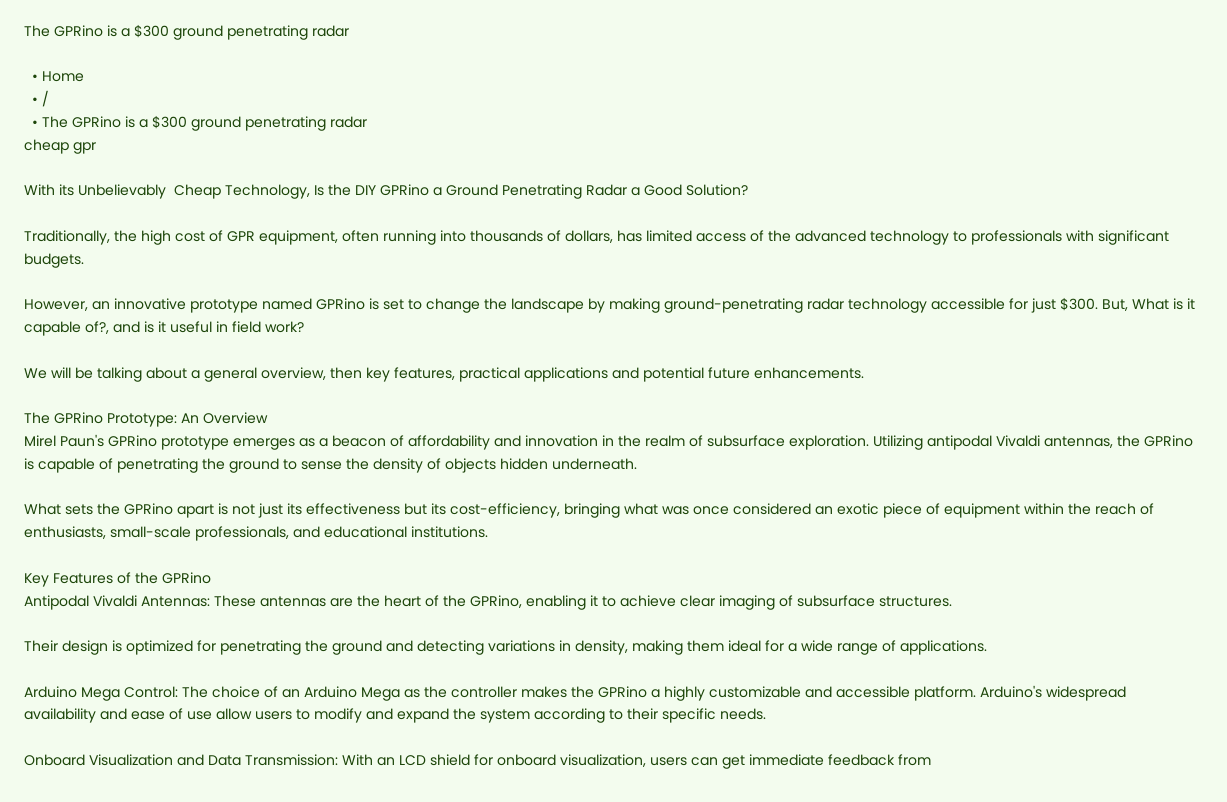The GPRino is a $300 ground penetrating radar

  • Home
  • /
  • The GPRino is a $300 ground penetrating radar
cheap gpr

With its Unbelievably  Cheap Technology, Is the DIY GPRino a Ground Penetrating Radar a Good Solution?

Traditionally, the high cost of GPR equipment, often running into thousands of dollars, has limited access of the advanced technology to professionals with significant budgets.

However, an innovative prototype named GPRino is set to change the landscape by making ground-penetrating radar technology accessible for just $300. But, What is it capable of?, and is it useful in field work?

We will be talking about a general overview, then key features, practical applications and potential future enhancements.

The GPRino Prototype: An Overview
Mirel Paun's GPRino prototype emerges as a beacon of affordability and innovation in the realm of subsurface exploration. Utilizing antipodal Vivaldi antennas, the GPRino is capable of penetrating the ground to sense the density of objects hidden underneath.

What sets the GPRino apart is not just its effectiveness but its cost-efficiency, bringing what was once considered an exotic piece of equipment within the reach of enthusiasts, small-scale professionals, and educational institutions.

Key Features of the GPRino
Antipodal Vivaldi Antennas: These antennas are the heart of the GPRino, enabling it to achieve clear imaging of subsurface structures.

Their design is optimized for penetrating the ground and detecting variations in density, making them ideal for a wide range of applications.

Arduino Mega Control: The choice of an Arduino Mega as the controller makes the GPRino a highly customizable and accessible platform. Arduino's widespread availability and ease of use allow users to modify and expand the system according to their specific needs.

Onboard Visualization and Data Transmission: With an LCD shield for onboard visualization, users can get immediate feedback from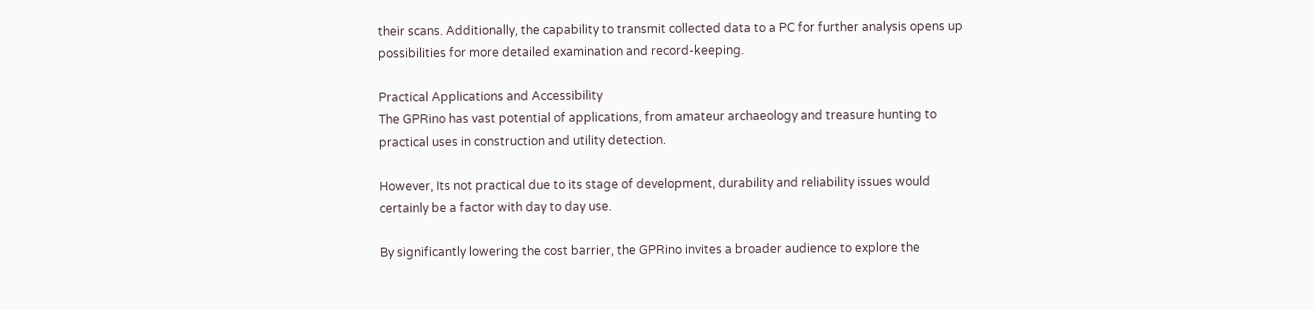their scans. Additionally, the capability to transmit collected data to a PC for further analysis opens up possibilities for more detailed examination and record-keeping.

Practical Applications and Accessibility
The GPRino has vast potential of applications, from amateur archaeology and treasure hunting to practical uses in construction and utility detection.

However, Its not practical due to its stage of development, durability and reliability issues would certainly be a factor with day to day use.

By significantly lowering the cost barrier, the GPRino invites a broader audience to explore the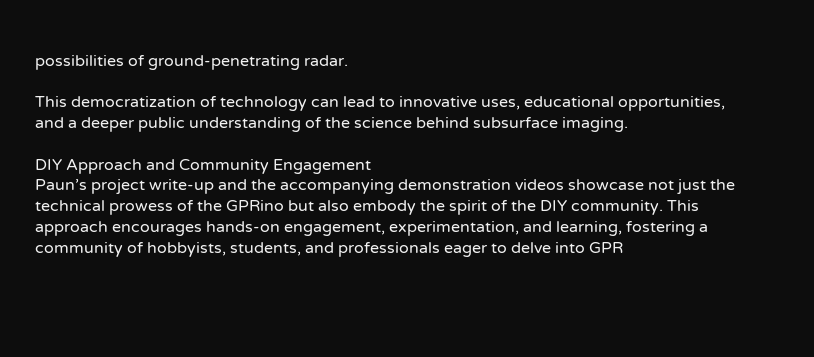possibilities of ground-penetrating radar.

This democratization of technology can lead to innovative uses, educational opportunities, and a deeper public understanding of the science behind subsurface imaging.

DIY Approach and Community Engagement
Paun’s project write-up and the accompanying demonstration videos showcase not just the technical prowess of the GPRino but also embody the spirit of the DIY community. This approach encourages hands-on engagement, experimentation, and learning, fostering a community of hobbyists, students, and professionals eager to delve into GPR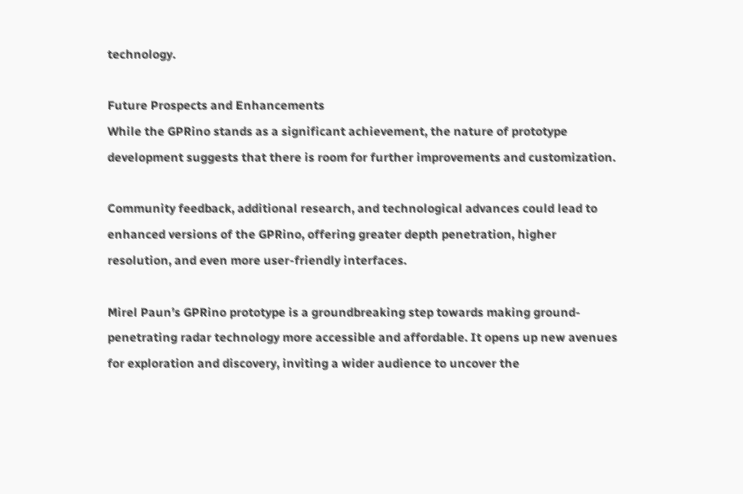technology.

Future Prospects and Enhancements
While the GPRino stands as a significant achievement, the nature of prototype development suggests that there is room for further improvements and customization.

Community feedback, additional research, and technological advances could lead to enhanced versions of the GPRino, offering greater depth penetration, higher resolution, and even more user-friendly interfaces.

Mirel Paun’s GPRino prototype is a groundbreaking step towards making ground-penetrating radar technology more accessible and affordable. It opens up new avenues for exploration and discovery, inviting a wider audience to uncover the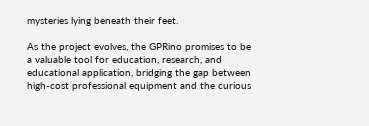mysteries lying beneath their feet.

As the project evolves, the GPRino promises to be a valuable tool for education, research, and educational application, bridging the gap between high-cost professional equipment and the curious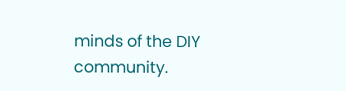minds of the DIY community.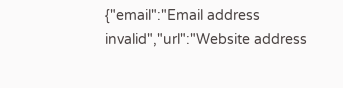{"email":"Email address invalid","url":"Website address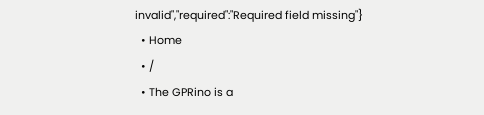invalid","required":"Required field missing"}
  • Home
  • /
  • The GPRino is a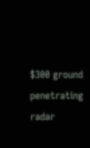$300 ground penetrating radar